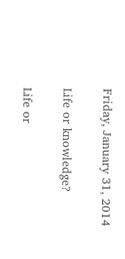Friday, January 31, 2014

Life or knowledge?

Life or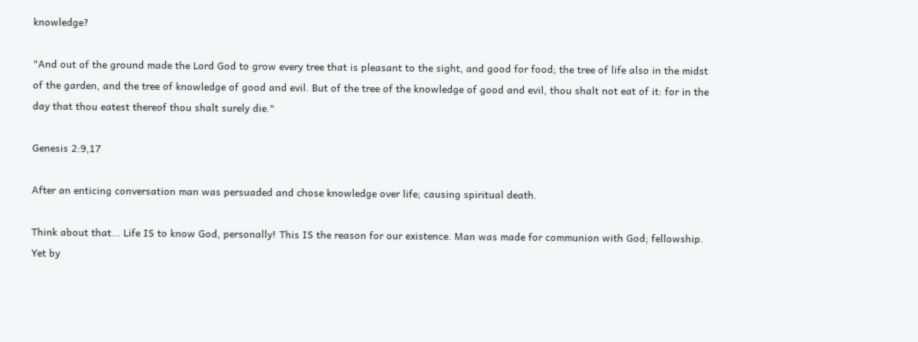knowledge?

"And out of the ground made the Lord God to grow every tree that is pleasant to the sight, and good for food; the tree of life also in the midst of the garden, and the tree of knowledge of good and evil. But of the tree of the knowledge of good and evil, thou shalt not eat of it: for in the day that thou eatest thereof thou shalt surely die."

Genesis 2:9,17

After an enticing conversation man was persuaded and chose knowledge over life; causing spiritual death.

Think about that... Life IS to know God, personally! This IS the reason for our existence. Man was made for communion with God; fellowship. Yet by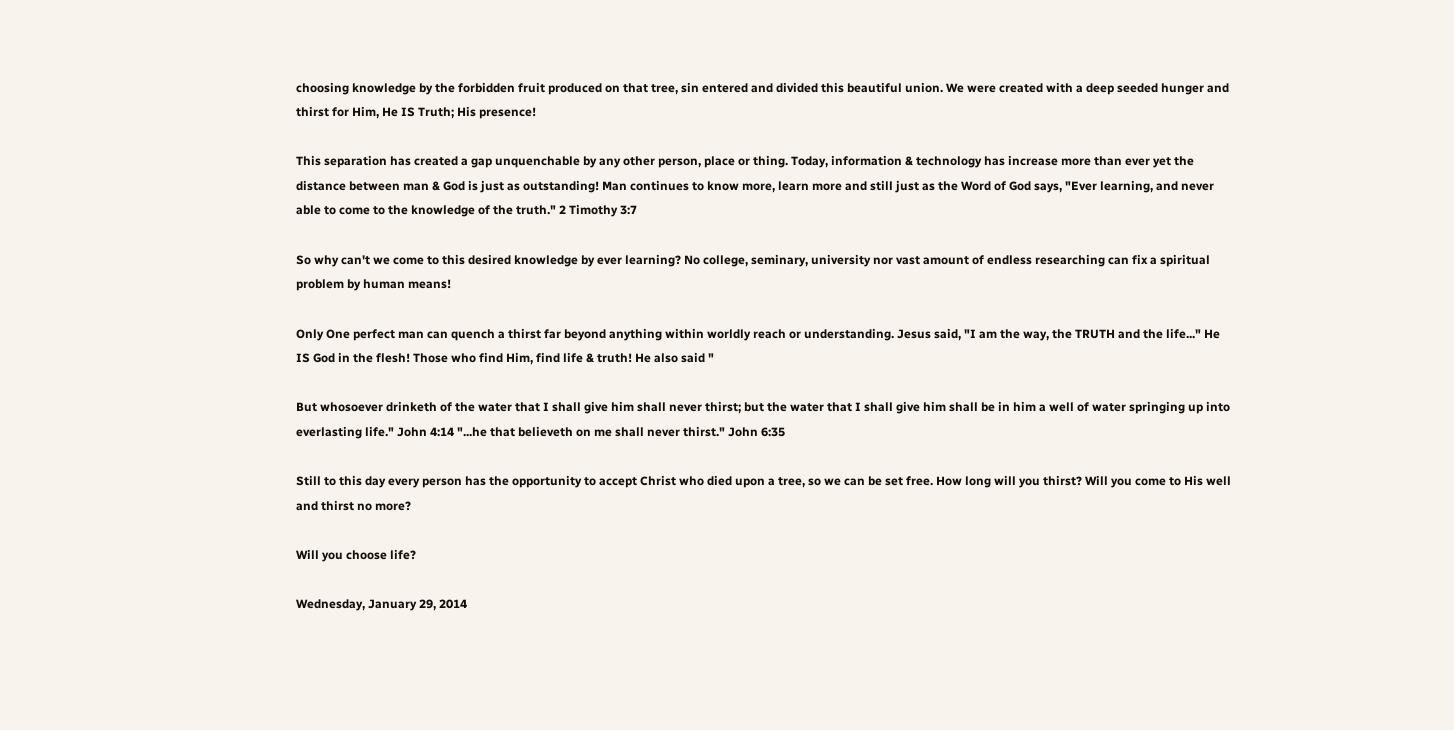choosing knowledge by the forbidden fruit produced on that tree, sin entered and divided this beautiful union. We were created with a deep seeded hunger and thirst for Him, He IS Truth; His presence!

This separation has created a gap unquenchable by any other person, place or thing. Today, information & technology has increase more than ever yet the distance between man & God is just as outstanding! Man continues to know more, learn more and still just as the Word of God says, "Ever learning, and never able to come to the knowledge of the truth." 2 Timothy 3:7

So why can't we come to this desired knowledge by ever learning? No college, seminary, university nor vast amount of endless researching can fix a spiritual problem by human means!

Only One perfect man can quench a thirst far beyond anything within worldly reach or understanding. Jesus said, "I am the way, the TRUTH and the life..." He IS God in the flesh! Those who find Him, find life & truth! He also said "

But whosoever drinketh of the water that I shall give him shall never thirst; but the water that I shall give him shall be in him a well of water springing up into everlasting life." John 4:14 "...he that believeth on me shall never thirst." John 6:35

Still to this day every person has the opportunity to accept Christ who died upon a tree, so we can be set free. How long will you thirst? Will you come to His well and thirst no more?

Will you choose life?

Wednesday, January 29, 2014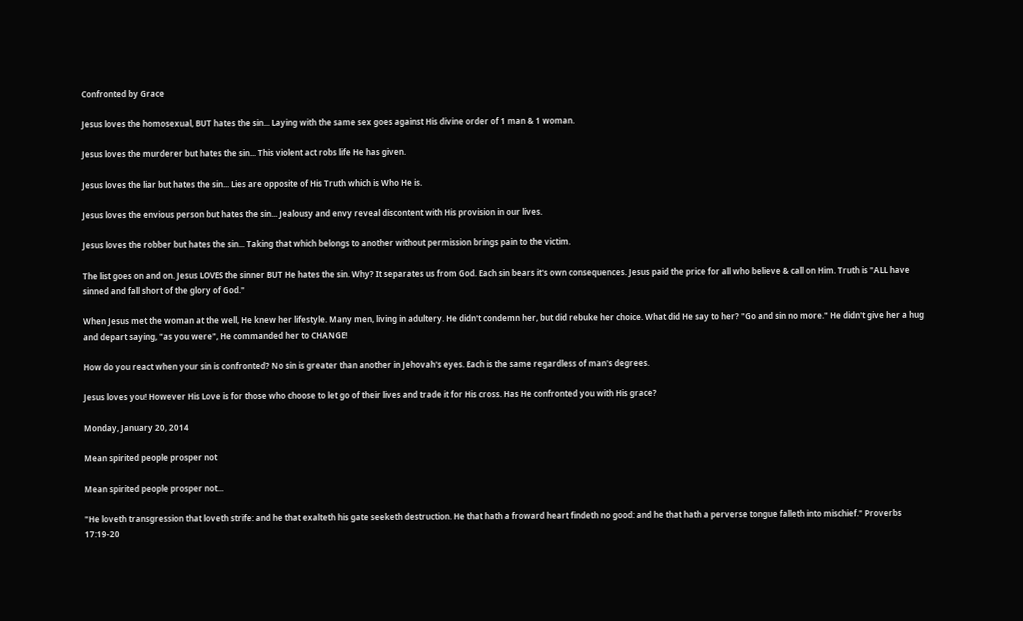Confronted by Grace

Jesus loves the homosexual, BUT hates the sin... Laying with the same sex goes against His divine order of 1 man & 1 woman.

Jesus loves the murderer but hates the sin... This violent act robs life He has given.

Jesus loves the liar but hates the sin... Lies are opposite of His Truth which is Who He is.

Jesus loves the envious person but hates the sin... Jealousy and envy reveal discontent with His provision in our lives.

Jesus loves the robber but hates the sin... Taking that which belongs to another without permission brings pain to the victim.

The list goes on and on. Jesus LOVES the sinner BUT He hates the sin. Why? It separates us from God. Each sin bears it's own consequences. Jesus paid the price for all who believe & call on Him. Truth is "ALL have sinned and fall short of the glory of God."

When Jesus met the woman at the well, He knew her lifestyle. Many men, living in adultery. He didn't condemn her, but did rebuke her choice. What did He say to her? "Go and sin no more." He didn't give her a hug and depart saying, "as you were", He commanded her to CHANGE!

How do you react when your sin is confronted? No sin is greater than another in Jehovah's eyes. Each is the same regardless of man's degrees.

Jesus loves you! However His Love is for those who choose to let go of their lives and trade it for His cross. Has He confronted you with His grace?

Monday, January 20, 2014

Mean spirited people prosper not

Mean spirited people prosper not...

"He loveth transgression that loveth strife: and he that exalteth his gate seeketh destruction. He that hath a froward heart findeth no good: and he that hath a perverse tongue falleth into mischief." Proverbs 17:19-20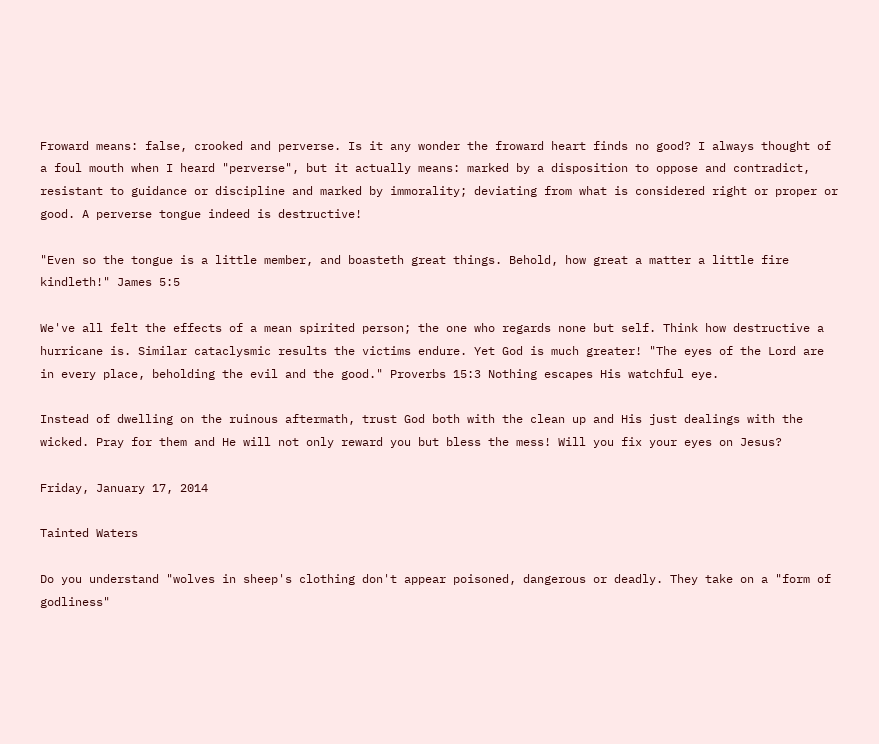Froward means: false, crooked and perverse. Is it any wonder the froward heart finds no good? I always thought of a foul mouth when I heard "perverse", but it actually means: marked by a disposition to oppose and contradict, resistant to guidance or discipline and marked by immorality; deviating from what is considered right or proper or good. A perverse tongue indeed is destructive!

"Even so the tongue is a little member, and boasteth great things. Behold, how great a matter a little fire kindleth!" James 5:5

We've all felt the effects of a mean spirited person; the one who regards none but self. Think how destructive a hurricane is. Similar cataclysmic results the victims endure. Yet God is much greater! "The eyes of the Lord are in every place, beholding the evil and the good." Proverbs 15:3 Nothing escapes His watchful eye.

Instead of dwelling on the ruinous aftermath, trust God both with the clean up and His just dealings with the wicked. Pray for them and He will not only reward you but bless the mess! Will you fix your eyes on Jesus?

Friday, January 17, 2014

Tainted Waters

Do you understand "wolves in sheep's clothing don't appear poisoned, dangerous or deadly. They take on a "form of godliness"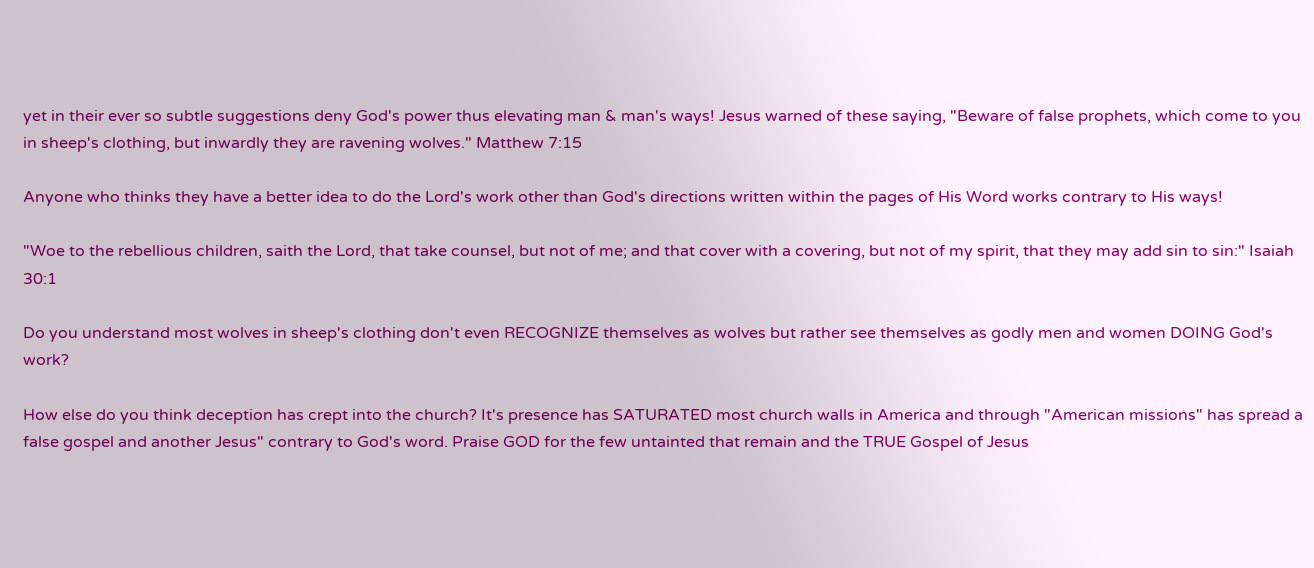yet in their ever so subtle suggestions deny God's power thus elevating man & man's ways! Jesus warned of these saying, "Beware of false prophets, which come to you in sheep's clothing, but inwardly they are ravening wolves." Matthew 7:15

Anyone who thinks they have a better idea to do the Lord's work other than God's directions written within the pages of His Word works contrary to His ways!

"Woe to the rebellious children, saith the Lord, that take counsel, but not of me; and that cover with a covering, but not of my spirit, that they may add sin to sin:" Isaiah 30:1

Do you understand most wolves in sheep's clothing don't even RECOGNIZE themselves as wolves but rather see themselves as godly men and women DOING God's work?

How else do you think deception has crept into the church? It's presence has SATURATED most church walls in America and through "American missions" has spread a false gospel and another Jesus" contrary to God's word. Praise GOD for the few untainted that remain and the TRUE Gospel of Jesus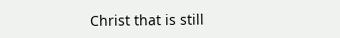Christ that is still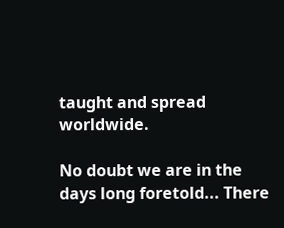taught and spread worldwide.

No doubt we are in the days long foretold... There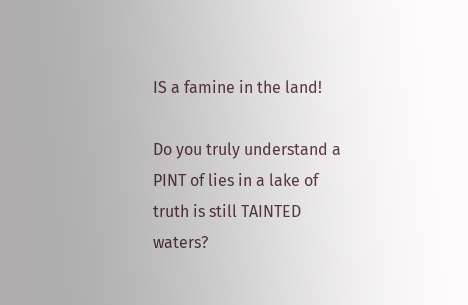IS a famine in the land!

Do you truly understand a PINT of lies in a lake of truth is still TAINTED waters?